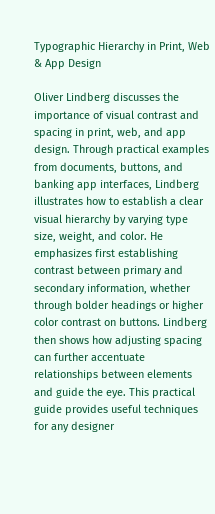Typographic Hierarchy in Print, Web & App Design

Oliver Lindberg discusses the importance of visual contrast and spacing in print, web, and app design. Through practical examples from documents, buttons, and banking app interfaces, Lindberg illustrates how to establish a clear visual hierarchy by varying type size, weight, and color. He emphasizes first establishing contrast between primary and secondary information, whether through bolder headings or higher color contrast on buttons. Lindberg then shows how adjusting spacing can further accentuate relationships between elements and guide the eye. This practical guide provides useful techniques for any designer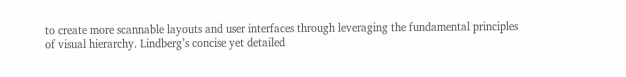to create more scannable layouts and user interfaces through leveraging the fundamental principles of visual hierarchy. Lindberg’s concise yet detailed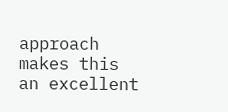approach makes this an excellent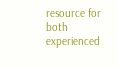resource for both experienced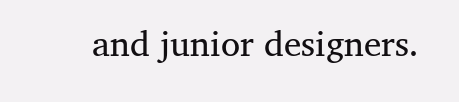and junior designers.